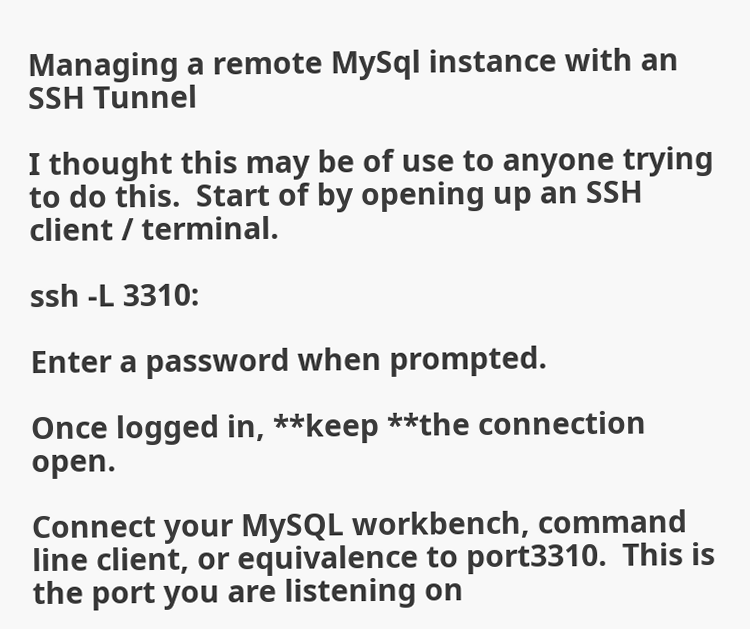Managing a remote MySql instance with an SSH Tunnel

I thought this may be of use to anyone trying to do this.  Start of by opening up an SSH client / terminal.

ssh -L 3310:

Enter a password when prompted.

Once logged in, **keep **the connection open.

Connect your MySQL workbench, command line client, or equivalence to port3310.  This is the port you are listening on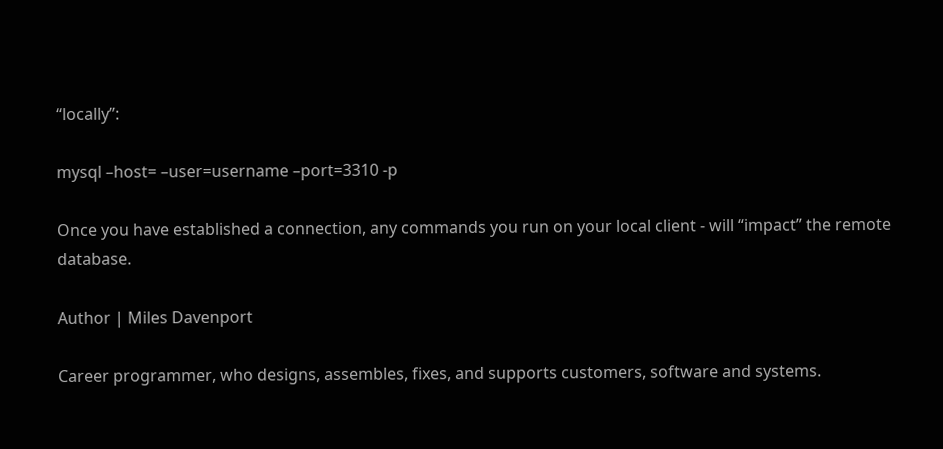“locally”:

mysql –host= –user=username –port=3310 -p

Once you have established a connection, any commands you run on your local client - will “impact” the remote database.

Author | Miles Davenport

Career programmer, who designs, assembles, fixes, and supports customers, software and systems.